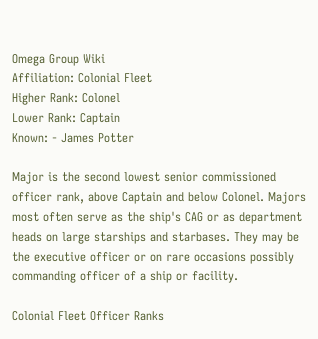Omega Group Wiki
Affiliation: Colonial Fleet
Higher Rank: Colonel
Lower Rank: Captain
Known: - James Potter

Major is the second lowest senior commissioned officer rank, above Captain and below Colonel. Majors most often serve as the ship's CAG or as department heads on large starships and starbases. They may be the executive officer or on rare occasions possibly commanding officer of a ship or facility.

Colonial Fleet Officer Ranks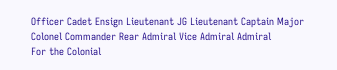Officer Cadet Ensign Lieutenant JG Lieutenant Captain Major Colonel Commander Rear Admiral Vice Admiral Admiral
For the Colonial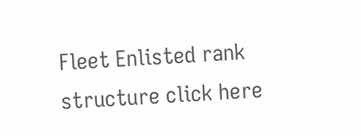Fleet Enlisted rank structure click here